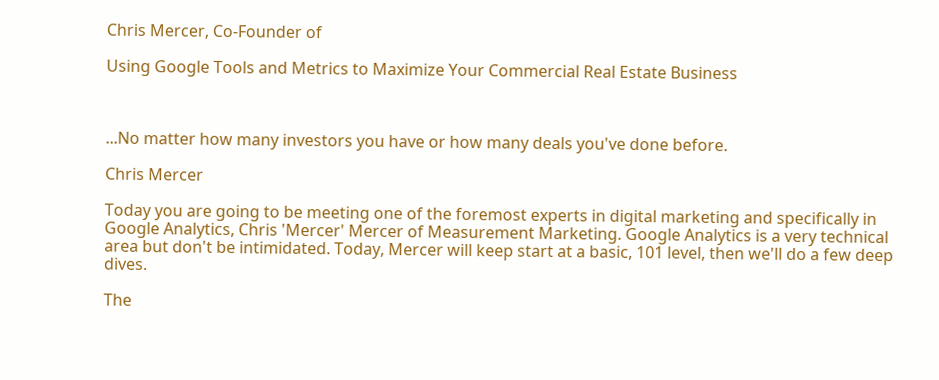Chris Mercer, Co-Founder of

Using Google Tools and Metrics to Maximize Your Commercial Real Estate Business



...No matter how many investors you have or how many deals you've done before.

Chris Mercer

Today you are going to be meeting one of the foremost experts in digital marketing and specifically in Google Analytics, Chris 'Mercer' Mercer of Measurement Marketing. Google Analytics is a very technical area but don't be intimidated. Today, Mercer will keep start at a basic, 101 level, then we'll do a few deep dives.

The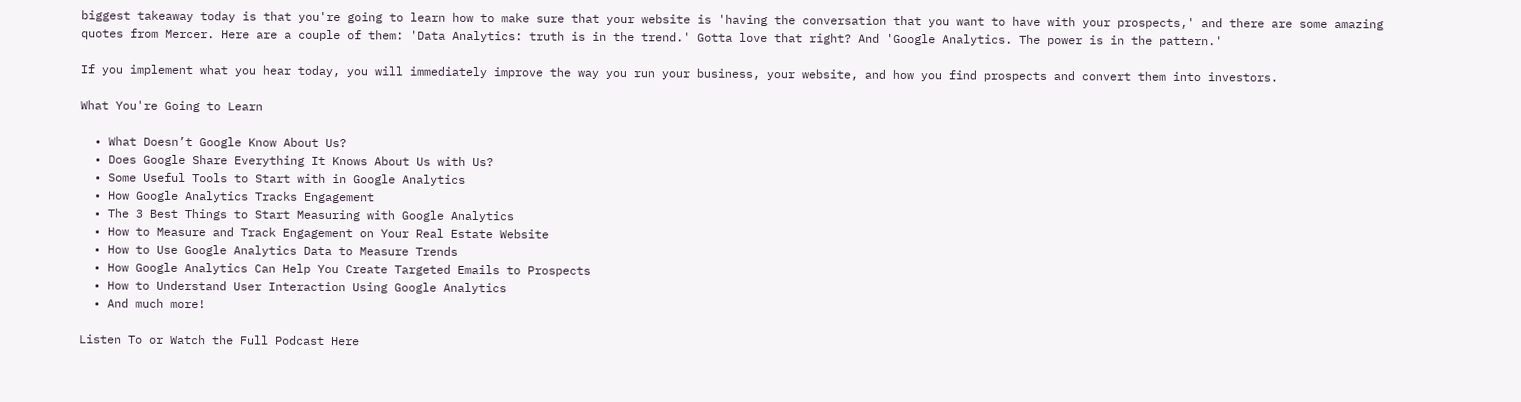biggest takeaway today is that you're going to learn how to make sure that your website is 'having the conversation that you want to have with your prospects,' and there are some amazing quotes from Mercer. Here are a couple of them: 'Data Analytics: truth is in the trend.' Gotta love that right? And 'Google Analytics. The power is in the pattern.'

If you implement what you hear today, you will immediately improve the way you run your business, your website, and how you find prospects and convert them into investors.

What You're Going to Learn

  • What Doesn’t Google Know About Us?
  • Does Google Share Everything It Knows About Us with Us?
  • Some Useful Tools to Start with in Google Analytics
  • How Google Analytics Tracks Engagement
  • The 3 Best Things to Start Measuring with Google Analytics
  • How to Measure and Track Engagement on Your Real Estate Website
  • How to Use Google Analytics Data to Measure Trends
  • How Google Analytics Can Help You Create Targeted Emails to Prospects
  • How to Understand User Interaction Using Google Analytics
  • And much more!

Listen To or Watch the Full Podcast Here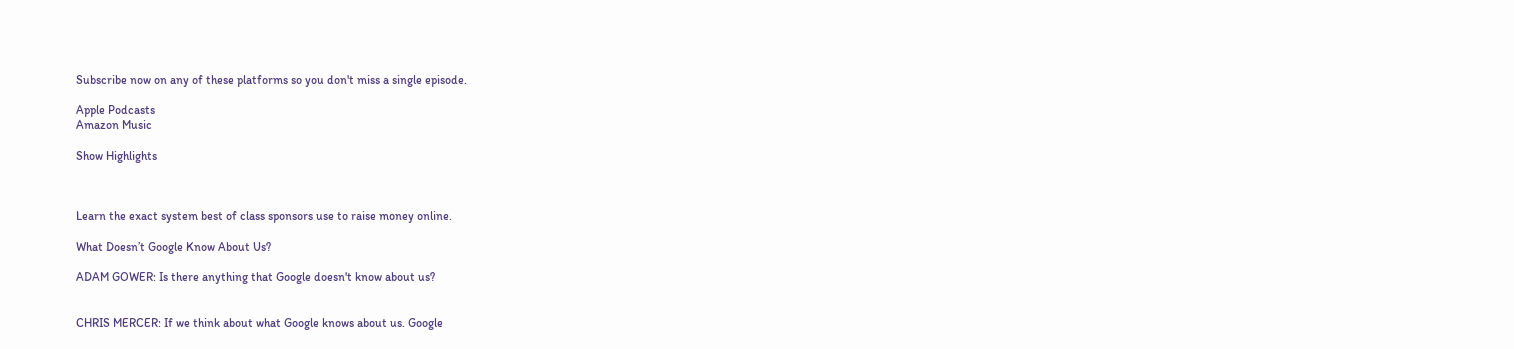Subscribe now on any of these platforms so you don't miss a single episode.

Apple Podcasts
Amazon Music

Show Highlights



Learn the exact system best of class sponsors use to raise money online.

What Doesn’t Google Know About Us?

ADAM GOWER: Is there anything that Google doesn't know about us?


CHRIS MERCER: If we think about what Google knows about us. Google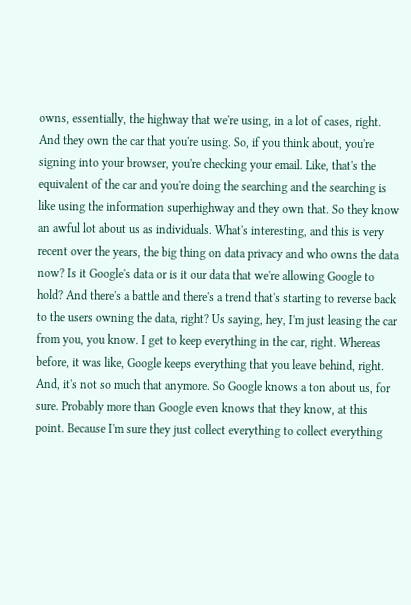owns, essentially, the highway that we're using, in a lot of cases, right. And they own the car that you're using. So, if you think about, you're signing into your browser, you're checking your email. Like, that's the equivalent of the car and you're doing the searching and the searching is like using the information superhighway and they own that. So they know an awful lot about us as individuals. What's interesting, and this is very recent over the years, the big thing on data privacy and who owns the data now? Is it Google's data or is it our data that we're allowing Google to hold? And there's a battle and there's a trend that's starting to reverse back to the users owning the data, right? Us saying, hey, I'm just leasing the car from you, you know. I get to keep everything in the car, right. Whereas before, it was like, Google keeps everything that you leave behind, right. And, it's not so much that anymore. So Google knows a ton about us, for sure. Probably more than Google even knows that they know, at this point. Because I'm sure they just collect everything to collect everything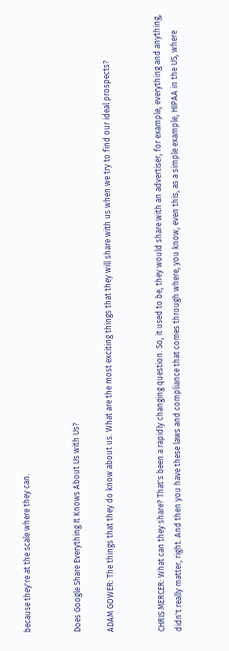because they're at the scale where they can.


Does Google Share Everything It Knows About Us with Us?

ADAM GOWER: The things that they do know about us. What are the most exciting things that they will share with us when we try to find our ideal prospects?


CHRIS MERCER: What can they share? That's been a rapidly changing question. So, it used to be, they would share with an advertiser, for example, everything and anything, didn't really matter, right. And then you have these laws and compliance that comes through where, you know, even this, as a simple example, HIPAA in the US, where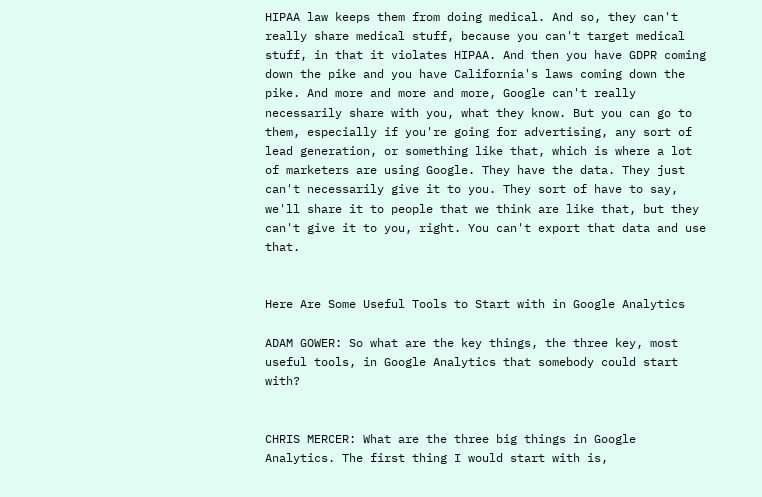HIPAA law keeps them from doing medical. And so, they can't really share medical stuff, because you can't target medical stuff, in that it violates HIPAA. And then you have GDPR coming down the pike and you have California's laws coming down the pike. And more and more and more, Google can't really necessarily share with you, what they know. But you can go to them, especially if you're going for advertising, any sort of lead generation, or something like that, which is where a lot of marketers are using Google. They have the data. They just can't necessarily give it to you. They sort of have to say, we'll share it to people that we think are like that, but they can't give it to you, right. You can't export that data and use that.


Here Are Some Useful Tools to Start with in Google Analytics

ADAM GOWER: So what are the key things, the three key, most useful tools, in Google Analytics that somebody could start with?


CHRIS MERCER: What are the three big things in Google Analytics. The first thing I would start with is,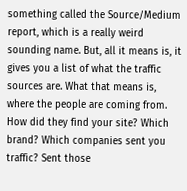something called the Source/Medium report, which is a really weird sounding name. But, all it means is, it gives you a list of what the traffic sources are. What that means is, where the people are coming from. How did they find your site? Which brand? Which companies sent you traffic? Sent those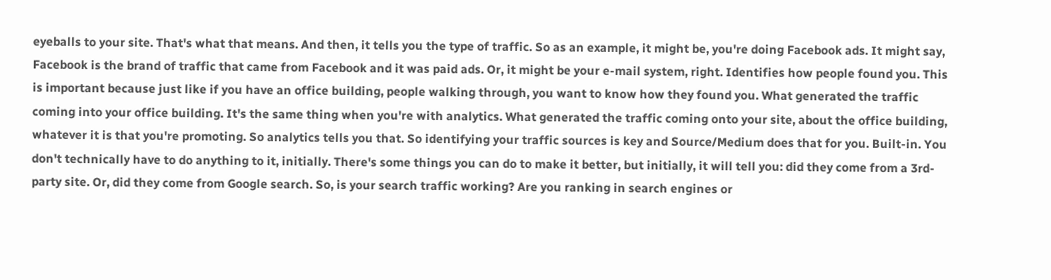eyeballs to your site. That's what that means. And then, it tells you the type of traffic. So as an example, it might be, you're doing Facebook ads. It might say, Facebook is the brand of traffic that came from Facebook and it was paid ads. Or, it might be your e-mail system, right. Identifies how people found you. This is important because just like if you have an office building, people walking through, you want to know how they found you. What generated the traffic coming into your office building. It's the same thing when you're with analytics. What generated the traffic coming onto your site, about the office building, whatever it is that you're promoting. So analytics tells you that. So identifying your traffic sources is key and Source/Medium does that for you. Built-in. You don't technically have to do anything to it, initially. There's some things you can do to make it better, but initially, it will tell you: did they come from a 3rd-party site. Or, did they come from Google search. So, is your search traffic working? Are you ranking in search engines or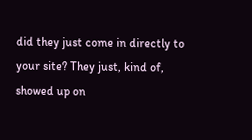did they just come in directly to your site? They just, kind of, showed up on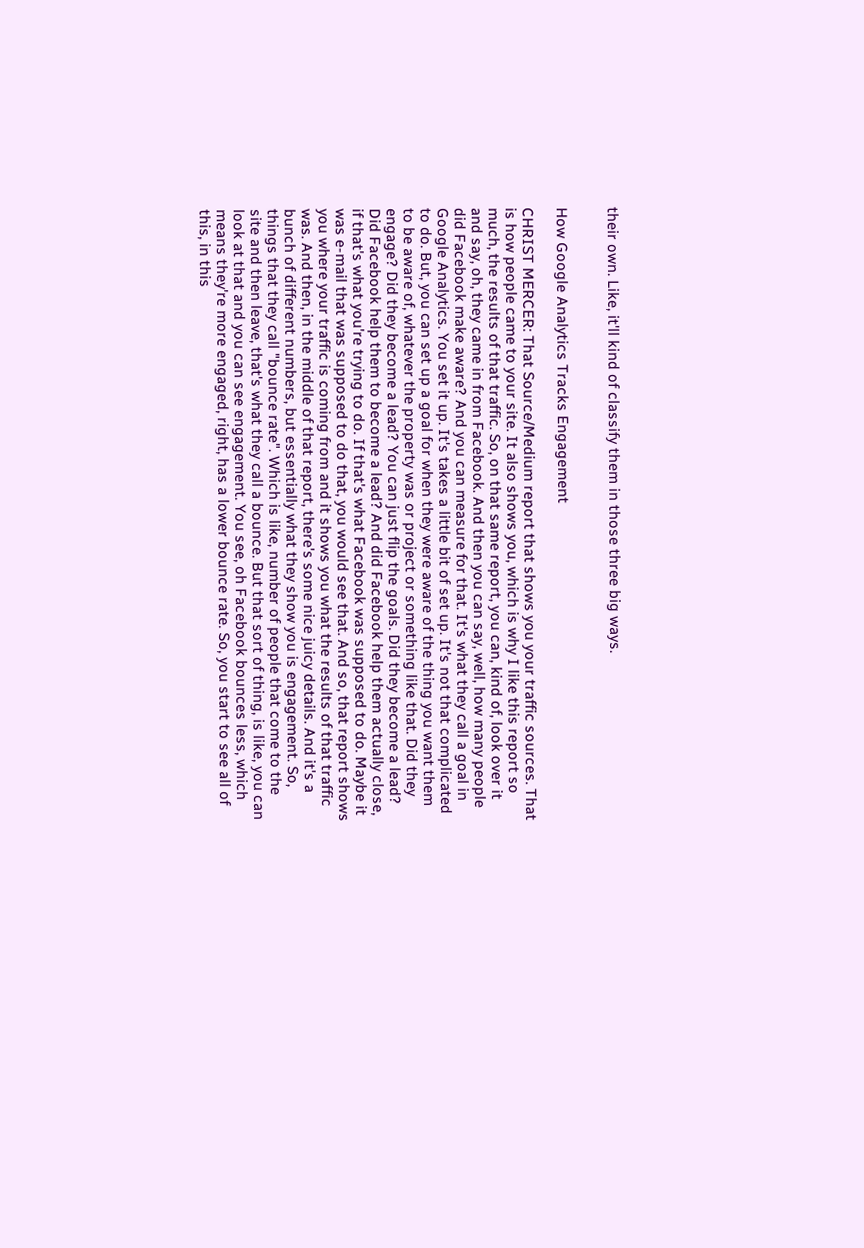their own. Like, it'll kind of classify them in those three big ways.


How Google Analytics Tracks Engagement

CHRIST MERCER: That Source/Medium report that shows you your traffic sources. That is how people came to your site. It also shows you, which is why I like this report so much, the results of that traffic. So, on that same report, you can, kind of, look over it and say, oh, they came in from Facebook. And then you can say, well, how many people did Facebook make aware? And you can measure for that. It's what they call a goal in Google Analytics. You set it up. It's takes a little bit of set up. It's not that complicated to do. But, you can set up a goal for when they were aware of the thing you want them to be aware of, whatever the property was or project or something like that. Did they engage? Did they become a lead? You can just flip the goals. Did they become a lead? Did Facebook help them to become a lead? And did Facebook help them actually close, if that's what you're trying to do. If that's what Facebook was supposed to do. Maybe it was e-mail that was supposed to do that, you would see that. And so, that report shows you where your traffic is coming from and it shows you what the results of that traffic was. And then, in the middle of that report, there's some nice juicy details. And it's a bunch of different numbers, but essentially what they show you is engagement. So, things that they call "bounce rate". Which is like, number of people that come to the site and then leave, that's what they call a bounce. But that sort of thing, is like, you can look at that and you can see engagement. You see, oh Facebook bounces less, which means they're more engaged, right, has a lower bounce rate. So, you start to see all of this, in this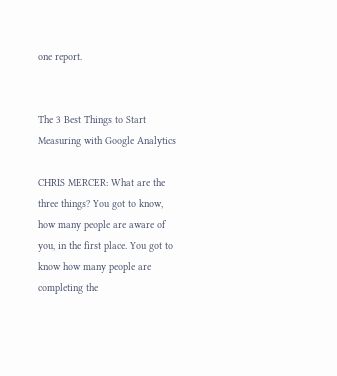one report.


The 3 Best Things to Start Measuring with Google Analytics

CHRIS MERCER: What are the three things? You got to know, how many people are aware of you, in the first place. You got to know how many people are completing the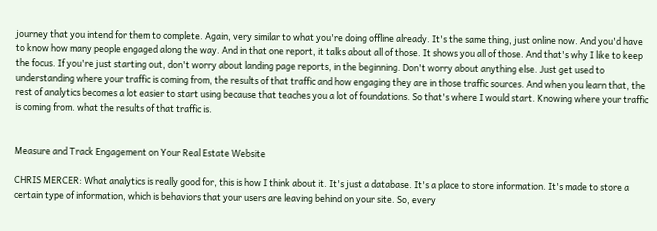journey that you intend for them to complete. Again, very similar to what you're doing offline already. It's the same thing, just online now. And you'd have to know how many people engaged along the way. And in that one report, it talks about all of those. It shows you all of those. And that's why I like to keep the focus. If you're just starting out, don't worry about landing page reports, in the beginning. Don't worry about anything else. Just get used to understanding where your traffic is coming from, the results of that traffic and how engaging they are in those traffic sources. And when you learn that, the rest of analytics becomes a lot easier to start using because that teaches you a lot of foundations. So that's where I would start. Knowing where your traffic is coming from. what the results of that traffic is.


Measure and Track Engagement on Your Real Estate Website

CHRIS MERCER: What analytics is really good for, this is how I think about it. It's just a database. It's a place to store information. It's made to store a certain type of information, which is behaviors that your users are leaving behind on your site. So, every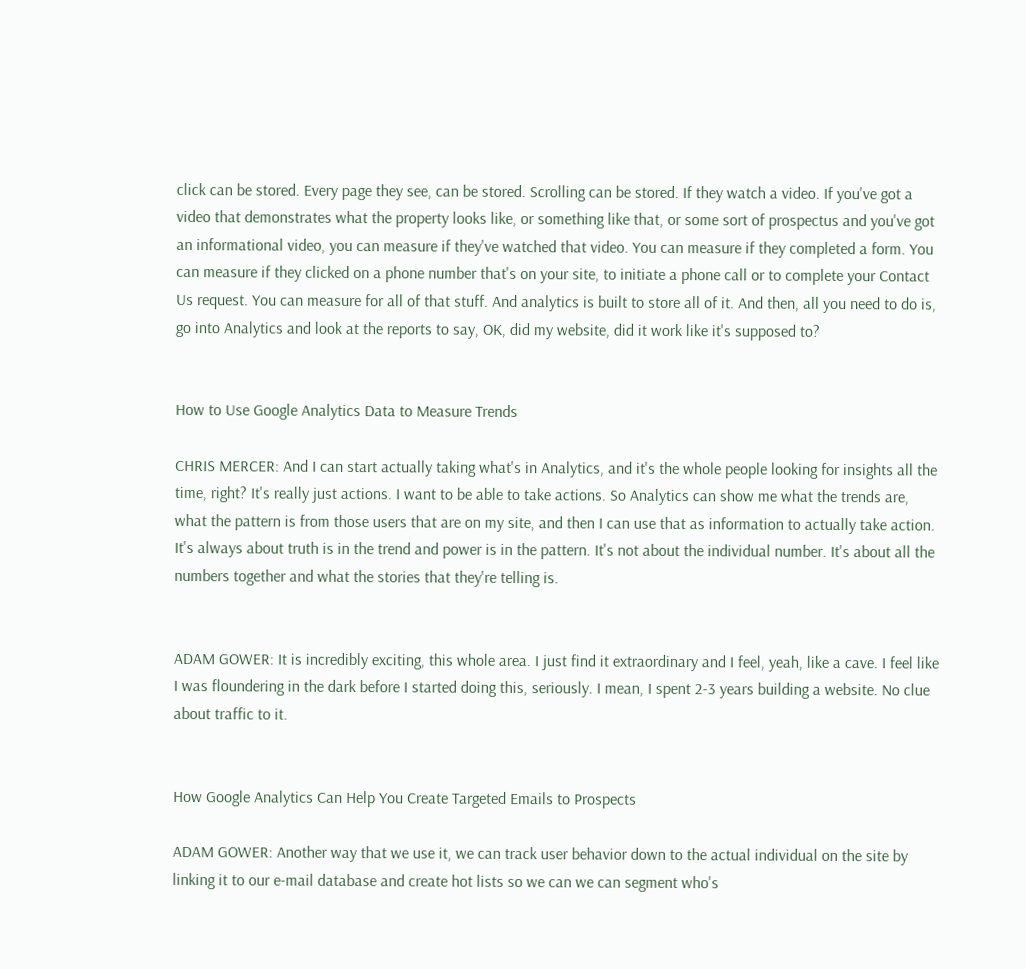click can be stored. Every page they see, can be stored. Scrolling can be stored. If they watch a video. If you've got a video that demonstrates what the property looks like, or something like that, or some sort of prospectus and you've got an informational video, you can measure if they've watched that video. You can measure if they completed a form. You can measure if they clicked on a phone number that's on your site, to initiate a phone call or to complete your Contact Us request. You can measure for all of that stuff. And analytics is built to store all of it. And then, all you need to do is, go into Analytics and look at the reports to say, OK, did my website, did it work like it's supposed to?


How to Use Google Analytics Data to Measure Trends

CHRIS MERCER: And I can start actually taking what's in Analytics, and it's the whole people looking for insights all the time, right? It's really just actions. I want to be able to take actions. So Analytics can show me what the trends are, what the pattern is from those users that are on my site, and then I can use that as information to actually take action. It's always about truth is in the trend and power is in the pattern. It's not about the individual number. It's about all the numbers together and what the stories that they're telling is.


ADAM GOWER: It is incredibly exciting, this whole area. I just find it extraordinary and I feel, yeah, like a cave. I feel like I was floundering in the dark before I started doing this, seriously. I mean, I spent 2-3 years building a website. No clue about traffic to it.


How Google Analytics Can Help You Create Targeted Emails to Prospects

ADAM GOWER: Another way that we use it, we can track user behavior down to the actual individual on the site by linking it to our e-mail database and create hot lists so we can we can segment who's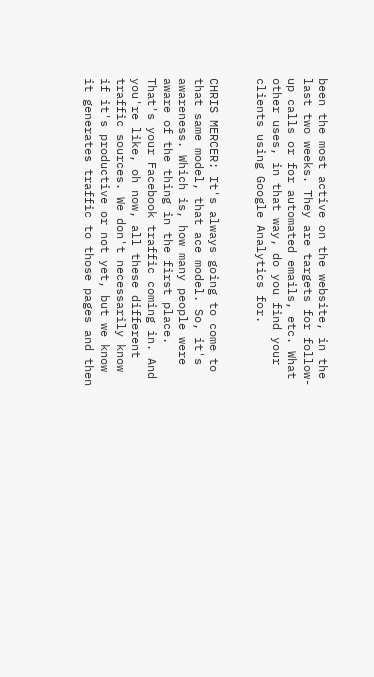been the most active on the website, in the last two weeks. They are targets for follow-up calls or for automated emails, etc. What other uses, in that way, do you find your clients using Google Analytics for.


CHRIS MERCER: It's always going to come to that same model, that ace model. So, it's awareness. Which is, how many people were aware of the thing in the first place. That's your Facebook traffic coming in. And you're like, oh now, all these different traffic sources. We don't necessarily know if it's productive or not yet, but we know it generates traffic to those pages and then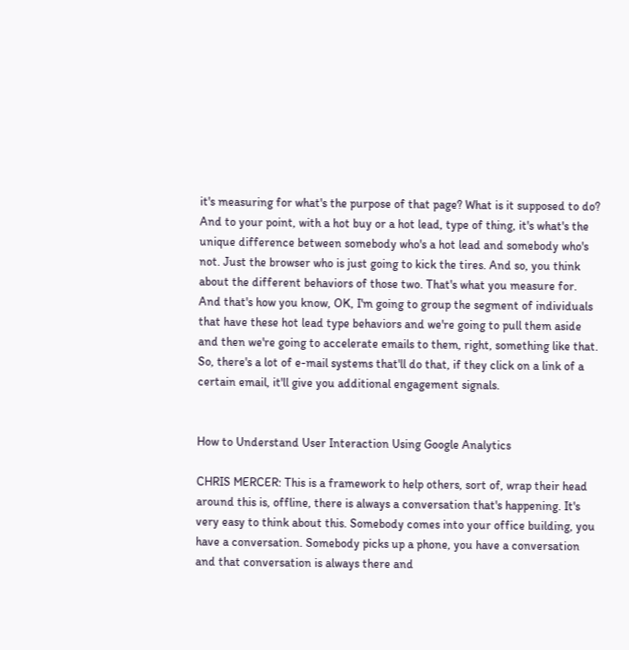it's measuring for what's the purpose of that page? What is it supposed to do? And to your point, with a hot buy or a hot lead, type of thing, it's what's the unique difference between somebody who's a hot lead and somebody who's not. Just the browser who is just going to kick the tires. And so, you think about the different behaviors of those two. That's what you measure for. And that's how you know, OK, I'm going to group the segment of individuals that have these hot lead type behaviors and we're going to pull them aside and then we're going to accelerate emails to them, right, something like that. So, there's a lot of e-mail systems that'll do that, if they click on a link of a certain email, it'll give you additional engagement signals.


How to Understand User Interaction Using Google Analytics

CHRIS MERCER: This is a framework to help others, sort of, wrap their head around this is, offline, there is always a conversation that's happening. It's very easy to think about this. Somebody comes into your office building, you have a conversation. Somebody picks up a phone, you have a conversation and that conversation is always there and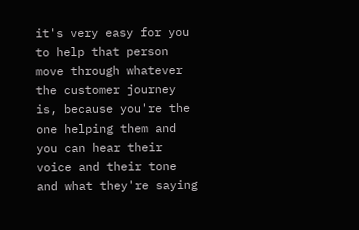it's very easy for you to help that person move through whatever the customer journey is, because you're the one helping them and you can hear their voice and their tone and what they're saying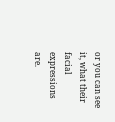or you can see it, what their facial expressions are.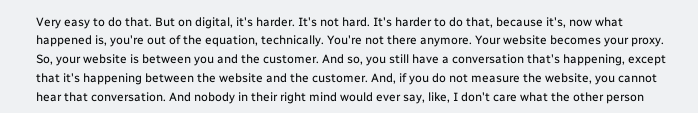Very easy to do that. But on digital, it's harder. It's not hard. It's harder to do that, because it's, now what happened is, you're out of the equation, technically. You're not there anymore. Your website becomes your proxy. So, your website is between you and the customer. And so, you still have a conversation that's happening, except that it's happening between the website and the customer. And, if you do not measure the website, you cannot hear that conversation. And nobody in their right mind would ever say, like, I don't care what the other person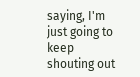saying, I'm just going to keep shouting out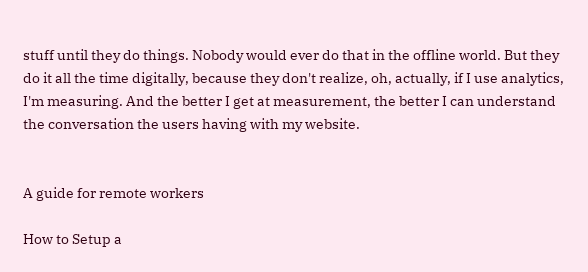stuff until they do things. Nobody would ever do that in the offline world. But they do it all the time digitally, because they don't realize, oh, actually, if I use analytics, I'm measuring. And the better I get at measurement, the better I can understand the conversation the users having with my website.


A guide for remote workers

How to Setup a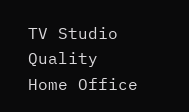TV Studio Quality Home Office